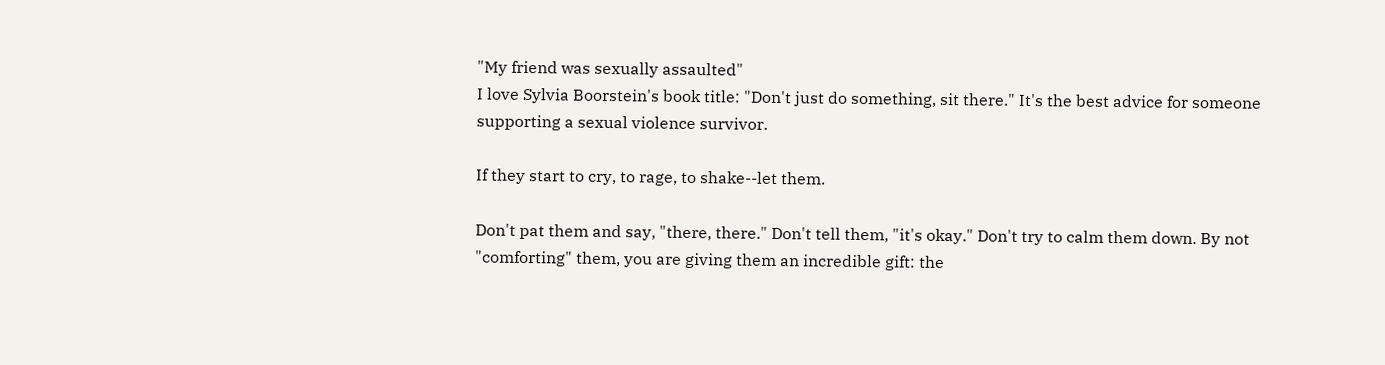"My friend was sexually assaulted"
I love Sylvia Boorstein's book title: "Don't just do something, sit there." It's the best advice for someone supporting a sexual violence survivor.

If they start to cry, to rage, to shake--let them.

Don't pat them and say, "there, there." Don't tell them, "it's okay." Don't try to calm them down. By not "comforting" them, you are giving them an incredible gift: the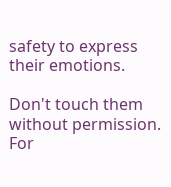safety to express their emotions.

Don't touch them without permission. For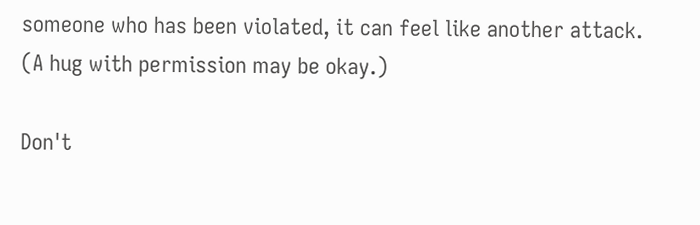someone who has been violated, it can feel like another attack. (A hug with permission may be okay.)

Don't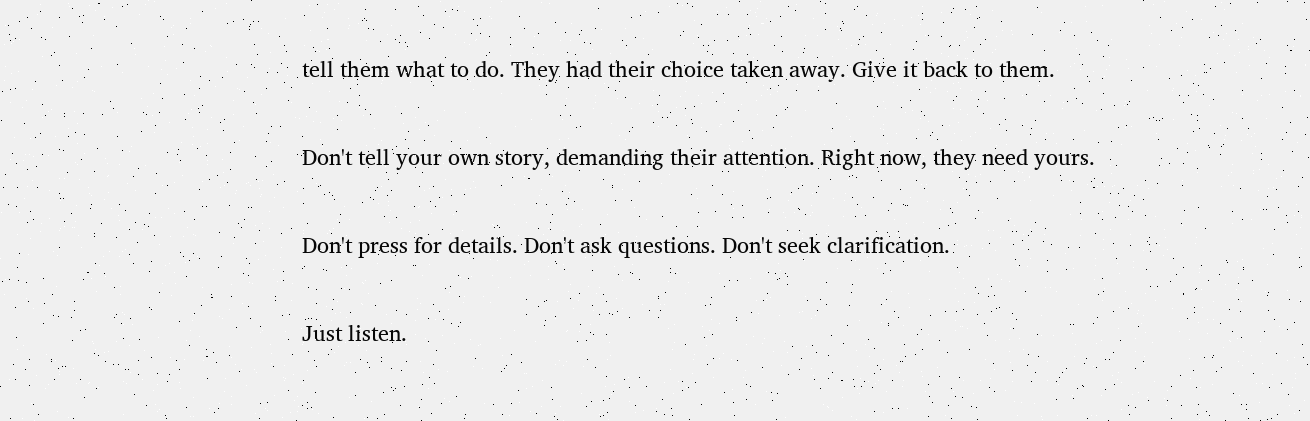tell them what to do. They had their choice taken away. Give it back to them.

Don't tell your own story, demanding their attention. Right now, they need yours.

Don't press for details. Don't ask questions. Don't seek clarification.

Just listen.